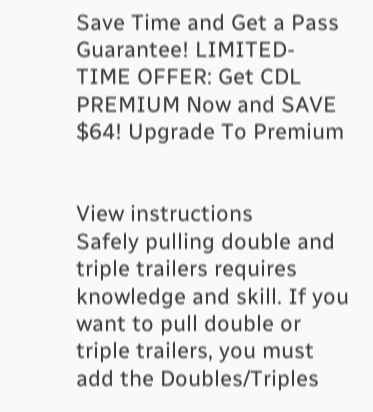Save Time and Get a Pass Guarantee! LIMITED-TIME OFFER: Get CDL PREMIUM Now and SAVE $64! Upgrade To Premium


View instructions
Safely pulling double and triple trailers requires knowledge and skill. If you want to pull double or triple trailers, you must add the Doubles/Triples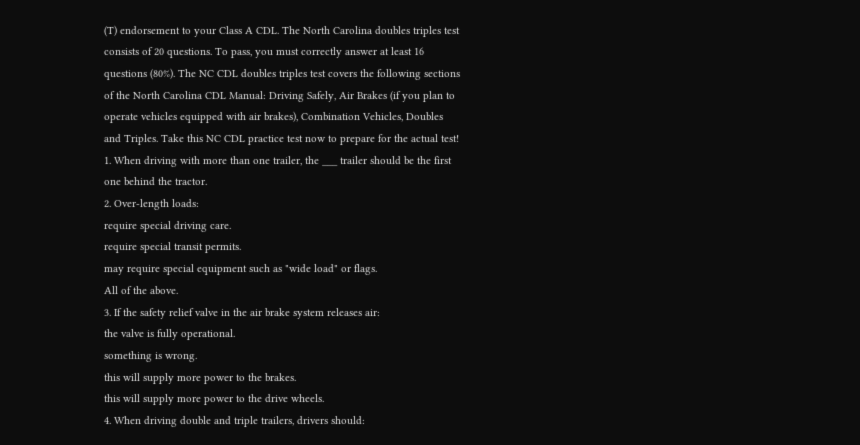(T) endorsement to your Class A CDL. The North Carolina doubles triples test consists of 20 questions. To pass, you must correctly answer at least 16 questions (80%). The NC CDL doubles triples test covers the following sections of the North Carolina CDL Manual: Driving Safely, Air Brakes (if you plan to operate vehicles equipped with air brakes), Combination Vehicles, Doubles and Triples. Take this NC CDL practice test now to prepare for the actual test!
1. When driving with more than one trailer, the ___ trailer should be the first one behind the tractor.
2. Over-length loads:
require special driving care.
require special transit permits.
may require special equipment such as "wide load" or flags.
All of the above.
3. If the safety relief valve in the air brake system releases air:
the valve is fully operational.
something is wrong.
this will supply more power to the brakes.
this will supply more power to the drive wheels.
4. When driving double and triple trailers, drivers should: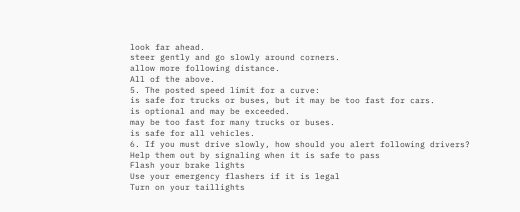look far ahead.
steer gently and go slowly around corners.
allow more following distance.
All of the above.
5. The posted speed limit for a curve:
is safe for trucks or buses, but it may be too fast for cars.
is optional and may be exceeded.
may be too fast for many trucks or buses.
is safe for all vehicles.
6. If you must drive slowly, how should you alert following drivers?
Help them out by signaling when it is safe to pass
Flash your brake lights
Use your emergency flashers if it is legal
Turn on your taillights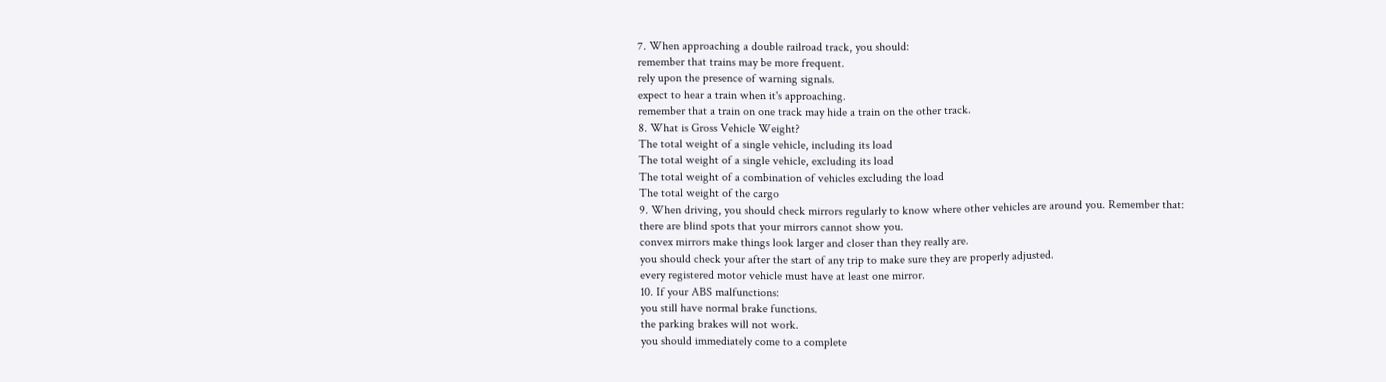7. When approaching a double railroad track, you should:
remember that trains may be more frequent.
rely upon the presence of warning signals.
expect to hear a train when it's approaching.
remember that a train on one track may hide a train on the other track.
8. What is Gross Vehicle Weight?
The total weight of a single vehicle, including its load
The total weight of a single vehicle, excluding its load
The total weight of a combination of vehicles excluding the load
The total weight of the cargo
9. When driving, you should check mirrors regularly to know where other vehicles are around you. Remember that:
there are blind spots that your mirrors cannot show you.
convex mirrors make things look larger and closer than they really are.
you should check your after the start of any trip to make sure they are properly adjusted.
every registered motor vehicle must have at least one mirror.
10. If your ABS malfunctions:
you still have normal brake functions.
the parking brakes will not work.
you should immediately come to a complete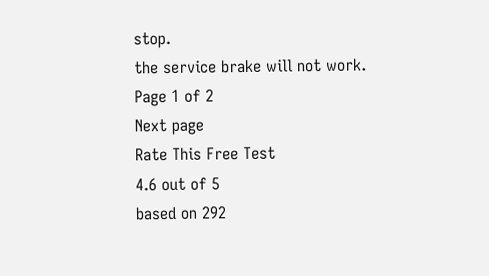stop.
the service brake will not work.
Page 1 of 2
Next page
Rate This Free Test
4.6 out of 5
based on 292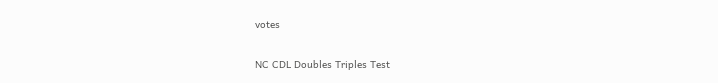votes

NC CDL Doubles Triples Test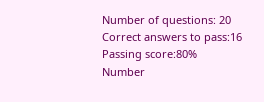Number of questions: 20
Correct answers to pass:16
Passing score:80%
Number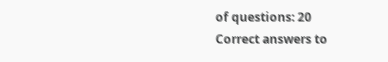of questions: 20
Correct answers to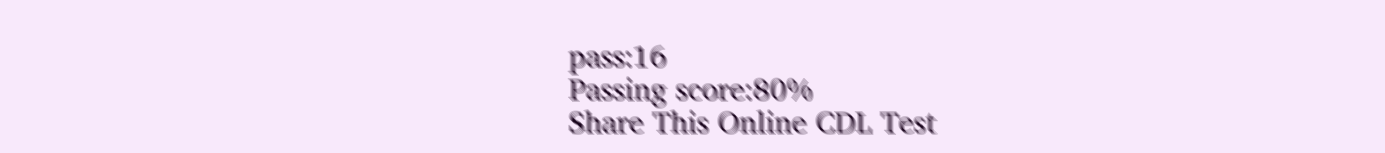pass:16
Passing score:80%
Share This Online CDL Test